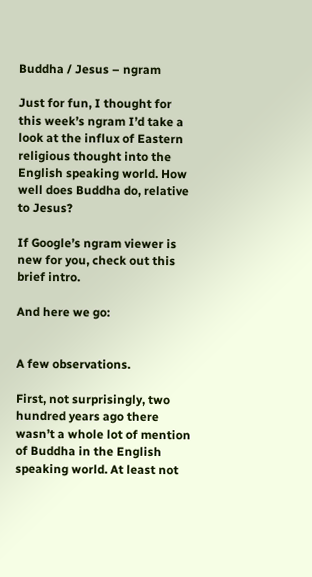Buddha / Jesus – ngram

Just for fun, I thought for this week’s ngram I’d take a look at the influx of Eastern religious thought into the English speaking world. How well does Buddha do, relative to Jesus?

If Google’s ngram viewer is new for you, check out this brief intro.

And here we go:


A few observations.

First, not surprisingly, two hundred years ago there wasn’t a whole lot of mention of Buddha in the English speaking world. At least not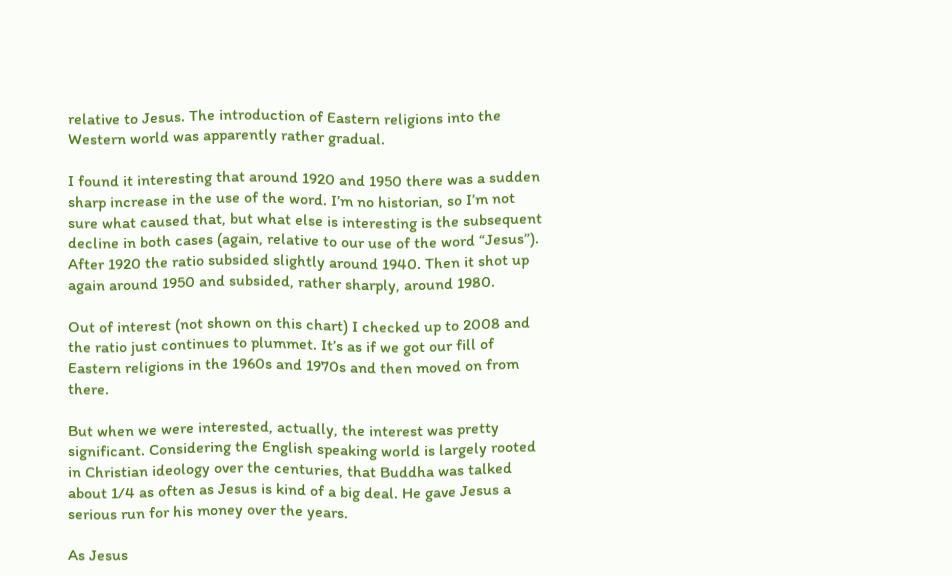relative to Jesus. The introduction of Eastern religions into the Western world was apparently rather gradual.

I found it interesting that around 1920 and 1950 there was a sudden sharp increase in the use of the word. I’m no historian, so I’m not sure what caused that, but what else is interesting is the subsequent decline in both cases (again, relative to our use of the word “Jesus”). After 1920 the ratio subsided slightly around 1940. Then it shot up again around 1950 and subsided, rather sharply, around 1980.

Out of interest (not shown on this chart) I checked up to 2008 and the ratio just continues to plummet. It’s as if we got our fill of Eastern religions in the 1960s and 1970s and then moved on from there.

But when we were interested, actually, the interest was pretty significant. Considering the English speaking world is largely rooted in Christian ideology over the centuries, that Buddha was talked about 1/4 as often as Jesus is kind of a big deal. He gave Jesus a serious run for his money over the years.

As Jesus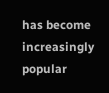has become increasingly popular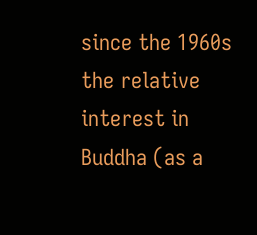since the 1960s the relative interest in Buddha (as a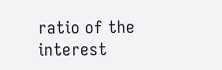ratio of the interest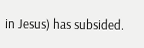in Jesus) has subsided.